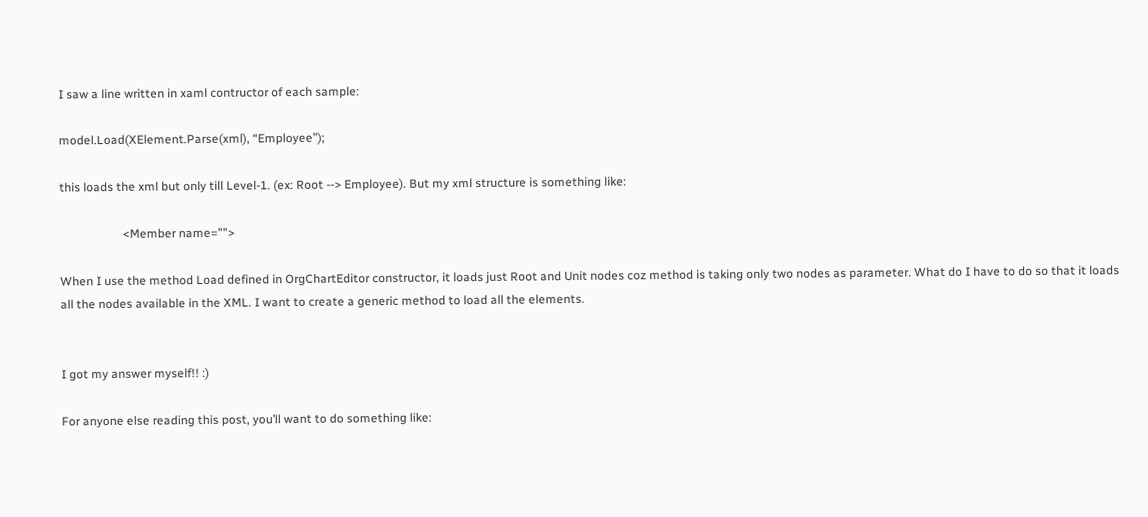I saw a line written in xaml contructor of each sample:

model.Load(XElement.Parse(xml), “Employee”);

this loads the xml but only till Level-1. (ex: Root --> Employee). But my xml structure is something like:

                     <Member name="">

When I use the method Load defined in OrgChartEditor constructor, it loads just Root and Unit nodes coz method is taking only two nodes as parameter. What do I have to do so that it loads all the nodes available in the XML. I want to create a generic method to load all the elements.


I got my answer myself!! :)

For anyone else reading this post, you’ll want to do something like: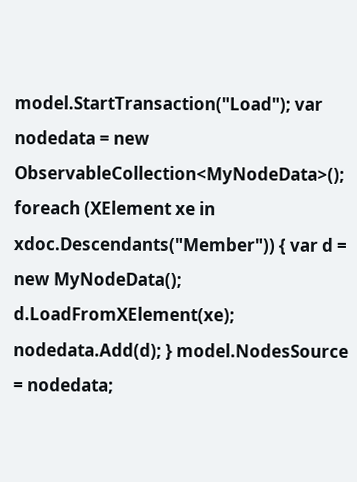model.StartTransaction("Load"); var nodedata = new ObservableCollection<MyNodeData>(); foreach (XElement xe in xdoc.Descendants("Member")) { var d = new MyNodeData(); d.LoadFromXElement(xe); nodedata.Add(d); } model.NodesSource = nodedata;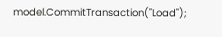model.CommitTransaction("Load");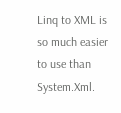Linq to XML is so much easier to use than System.Xml.